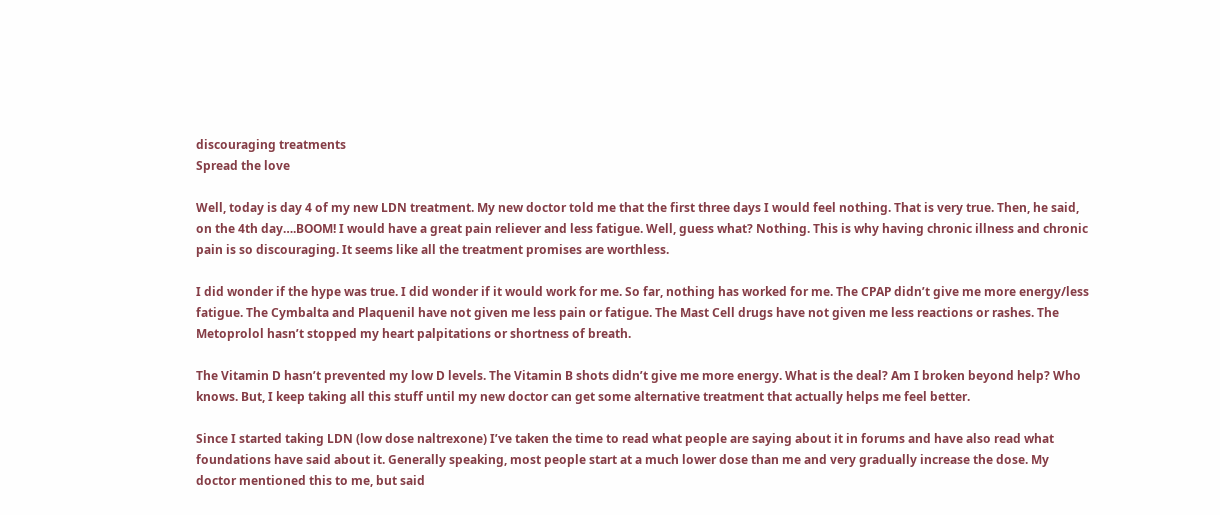discouraging treatments
Spread the love

Well, today is day 4 of my new LDN treatment. My new doctor told me that the first three days I would feel nothing. That is very true. Then, he said, on the 4th day….BOOM! I would have a great pain reliever and less fatigue. Well, guess what? Nothing. This is why having chronic illness and chronic pain is so discouraging. It seems like all the treatment promises are worthless.

I did wonder if the hype was true. I did wonder if it would work for me. So far, nothing has worked for me. The CPAP didn’t give me more energy/less fatigue. The Cymbalta and Plaquenil have not given me less pain or fatigue. The Mast Cell drugs have not given me less reactions or rashes. The Metoprolol hasn’t stopped my heart palpitations or shortness of breath.

The Vitamin D hasn’t prevented my low D levels. The Vitamin B shots didn’t give me more energy. What is the deal? Am I broken beyond help? Who knows. But, I keep taking all this stuff until my new doctor can get some alternative treatment that actually helps me feel better.

Since I started taking LDN (low dose naltrexone) I’ve taken the time to read what people are saying about it in forums and have also read what foundations have said about it. Generally speaking, most people start at a much lower dose than me and very gradually increase the dose. My doctor mentioned this to me, but said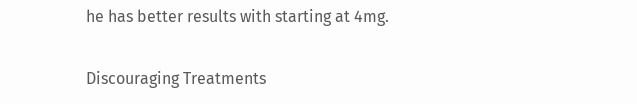he has better results with starting at 4mg.

Discouraging Treatments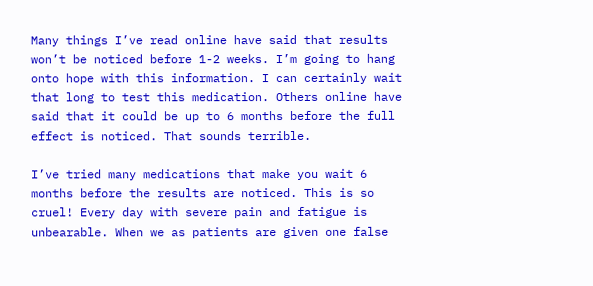Many things I’ve read online have said that results won’t be noticed before 1-2 weeks. I’m going to hang onto hope with this information. I can certainly wait that long to test this medication. Others online have said that it could be up to 6 months before the full effect is noticed. That sounds terrible.

I’ve tried many medications that make you wait 6 months before the results are noticed. This is so cruel! Every day with severe pain and fatigue is unbearable. When we as patients are given one false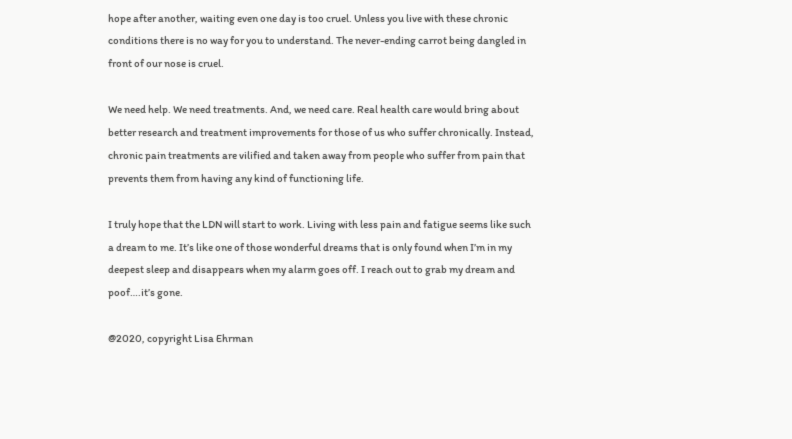hope after another, waiting even one day is too cruel. Unless you live with these chronic conditions there is no way for you to understand. The never-ending carrot being dangled in front of our nose is cruel.

We need help. We need treatments. And, we need care. Real health care would bring about better research and treatment improvements for those of us who suffer chronically. Instead, chronic pain treatments are vilified and taken away from people who suffer from pain that prevents them from having any kind of functioning life.

I truly hope that the LDN will start to work. Living with less pain and fatigue seems like such a dream to me. It’s like one of those wonderful dreams that is only found when I’m in my deepest sleep and disappears when my alarm goes off. I reach out to grab my dream and poof….it’s gone.

@2020, copyright Lisa Ehrman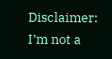Disclaimer: I’m not a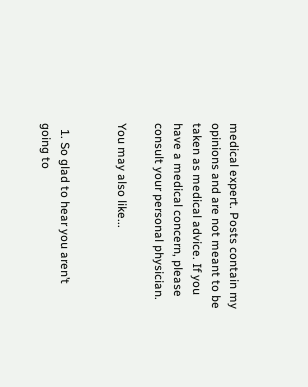medical expert. Posts contain my opinions and are not meant to be taken as medical advice. If you have a medical concern, please consult your personal physician.

You may also like...


  1. So glad to hear you aren’t going to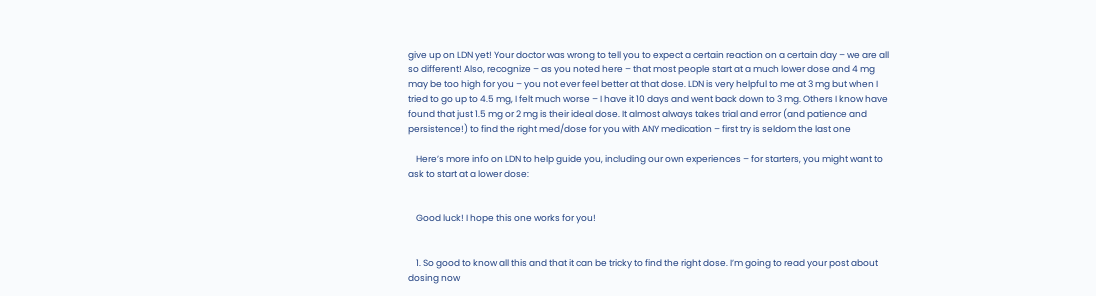give up on LDN yet! Your doctor was wrong to tell you to expect a certain reaction on a certain day – we are all so different! Also, recognize – as you noted here – that most people start at a much lower dose and 4 mg may be too high for you – you not ever feel better at that dose. LDN is very helpful to me at 3 mg but when I tried to go up to 4.5 mg, I felt much worse – I have it 10 days and went back down to 3 mg. Others I know have found that just 1.5 mg or 2 mg is their ideal dose. It almost always takes trial and error (and patience and persistence!) to find the right med/dose for you with ANY medication – first try is seldom the last one

    Here’s more info on LDN to help guide you, including our own experiences – for starters, you might want to ask to start at a lower dose:


    Good luck! I hope this one works for you!


    1. So good to know all this and that it can be tricky to find the right dose. I’m going to read your post about dosing now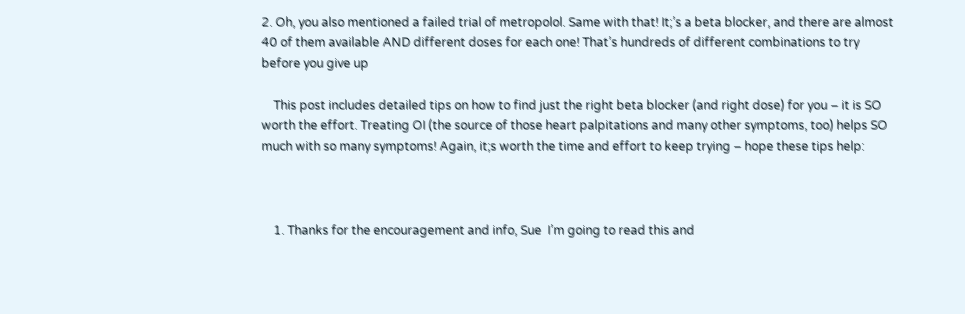2. Oh, you also mentioned a failed trial of metropolol. Same with that! It;’s a beta blocker, and there are almost 40 of them available AND different doses for each one! That’s hundreds of different combinations to try before you give up

    This post includes detailed tips on how to find just the right beta blocker (and right dose) for you – it is SO worth the effort. Treating OI (the source of those heart palpitations and many other symptoms, too) helps SO much with so many symptoms! Again, it;s worth the time and effort to keep trying – hope these tips help:



    1. Thanks for the encouragement and info, Sue  I’m going to read this and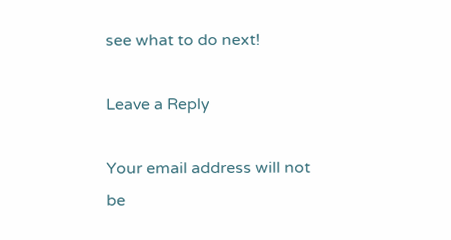see what to do next!

Leave a Reply

Your email address will not be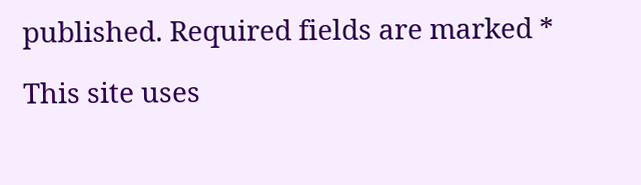published. Required fields are marked *

This site uses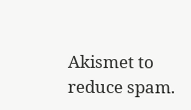Akismet to reduce spam.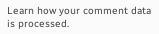Learn how your comment data is processed.